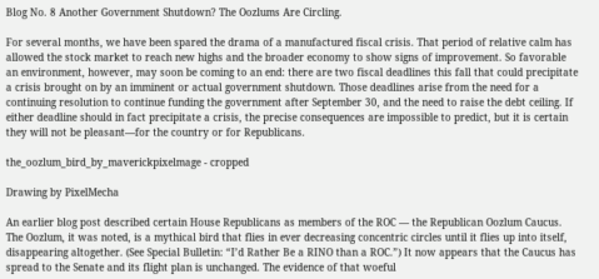Blog No. 8 Another Government Shutdown? The Oozlums Are Circling.

For several months, we have been spared the drama of a manufactured fiscal crisis. That period of relative calm has allowed the stock market to reach new highs and the broader economy to show signs of improvement. So favorable an environment, however, may soon be coming to an end: there are two fiscal deadlines this fall that could precipitate a crisis brought on by an imminent or actual government shutdown. Those deadlines arise from the need for a continuing resolution to continue funding the government after September 30, and the need to raise the debt ceiling. If either deadline should in fact precipitate a crisis, the precise consequences are impossible to predict, but it is certain they will not be pleasant—for the country or for Republicans.

the_oozlum_bird_by_maverickpixelmage - cropped

Drawing by PixelMecha

An earlier blog post described certain House Republicans as members of the ROC — the Republican Oozlum Caucus. The Oozlum, it was noted, is a mythical bird that flies in ever decreasing concentric circles until it flies up into itself, disappearing altogether. (See Special Bulletin: “I’d Rather Be a RINO than a ROC.”) It now appears that the Caucus has spread to the Senate and its flight plan is unchanged. The evidence of that woeful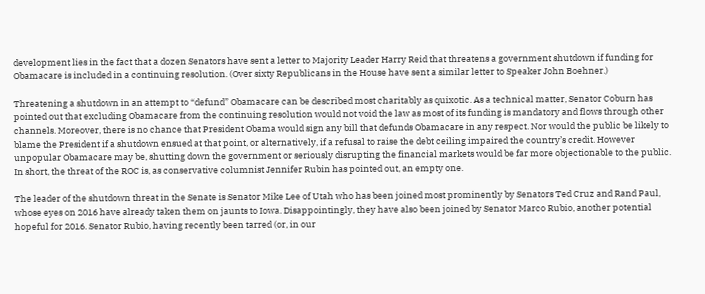development lies in the fact that a dozen Senators have sent a letter to Majority Leader Harry Reid that threatens a government shutdown if funding for Obamacare is included in a continuing resolution. (Over sixty Republicans in the House have sent a similar letter to Speaker John Boehner.)

Threatening a shutdown in an attempt to “defund” Obamacare can be described most charitably as quixotic. As a technical matter, Senator Coburn has pointed out that excluding Obamacare from the continuing resolution would not void the law as most of its funding is mandatory and flows through other channels. Moreover, there is no chance that President Obama would sign any bill that defunds Obamacare in any respect. Nor would the public be likely to blame the President if a shutdown ensued at that point, or alternatively, if a refusal to raise the debt ceiling impaired the country’s credit. However unpopular Obamacare may be, shutting down the government or seriously disrupting the financial markets would be far more objectionable to the public. In short, the threat of the ROC is, as conservative columnist Jennifer Rubin has pointed out, an empty one.

The leader of the shutdown threat in the Senate is Senator Mike Lee of Utah who has been joined most prominently by Senators Ted Cruz and Rand Paul, whose eyes on 2016 have already taken them on jaunts to Iowa. Disappointingly, they have also been joined by Senator Marco Rubio, another potential hopeful for 2016. Senator Rubio, having recently been tarred (or, in our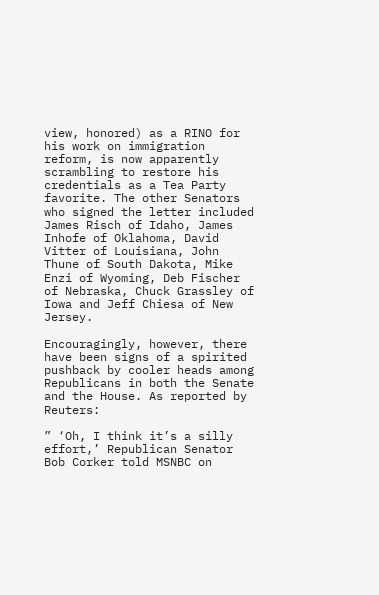view, honored) as a RINO for his work on immigration reform, is now apparently scrambling to restore his credentials as a Tea Party favorite. The other Senators who signed the letter included James Risch of Idaho, James Inhofe of Oklahoma, David Vitter of Louisiana, John Thune of South Dakota, Mike Enzi of Wyoming, Deb Fischer of Nebraska, Chuck Grassley of Iowa and Jeff Chiesa of New Jersey.

Encouragingly, however, there have been signs of a spirited pushback by cooler heads among Republicans in both the Senate and the House. As reported by Reuters:

” ‘Oh, I think it’s a silly effort,’ Republican Senator Bob Corker told MSNBC on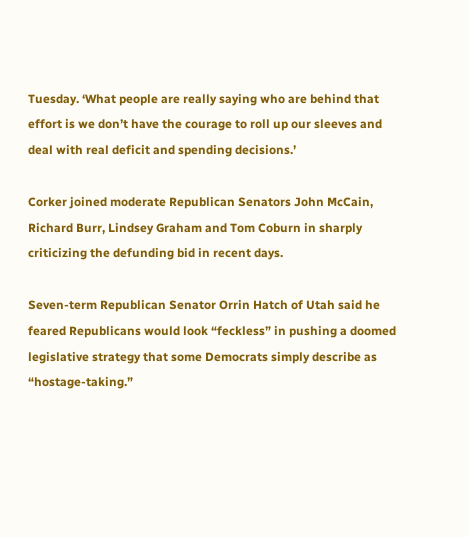Tuesday. ‘What people are really saying who are behind that effort is we don’t have the courage to roll up our sleeves and deal with real deficit and spending decisions.’

Corker joined moderate Republican Senators John McCain, Richard Burr, Lindsey Graham and Tom Coburn in sharply criticizing the defunding bid in recent days.

Seven-term Republican Senator Orrin Hatch of Utah said he feared Republicans would look “feckless” in pushing a doomed legislative strategy that some Democrats simply describe as “hostage-taking.”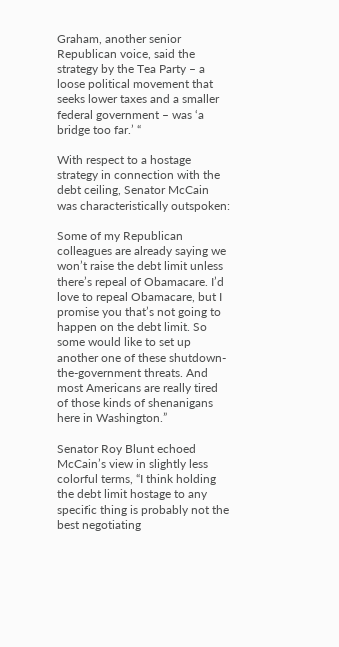Graham, another senior Republican voice, said the strategy by the Tea Party – a loose political movement that seeks lower taxes and a smaller federal government – was ‘a bridge too far.’ “

With respect to a hostage strategy in connection with the debt ceiling, Senator McCain was characteristically outspoken:

Some of my Republican colleagues are already saying we won’t raise the debt limit unless there’s repeal of Obamacare. I’d love to repeal Obamacare, but I promise you that’s not going to happen on the debt limit. So some would like to set up another one of these shutdown-the-government threats. And most Americans are really tired of those kinds of shenanigans here in Washington.”

Senator Roy Blunt echoed McCain’s view in slightly less colorful terms, “I think holding the debt limit hostage to any specific thing is probably not the best negotiating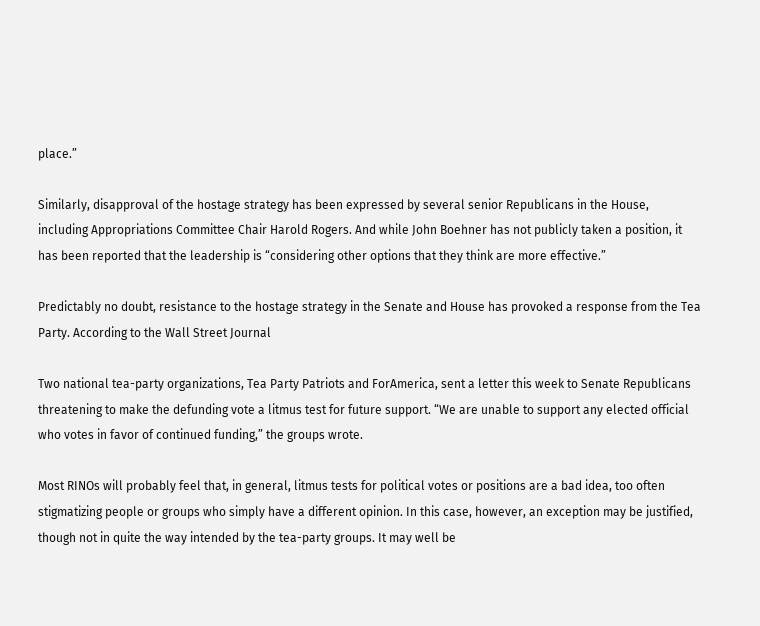place.”

Similarly, disapproval of the hostage strategy has been expressed by several senior Republicans in the House, including Appropriations Committee Chair Harold Rogers. And while John Boehner has not publicly taken a position, it has been reported that the leadership is “considering other options that they think are more effective.”

Predictably no doubt, resistance to the hostage strategy in the Senate and House has provoked a response from the Tea Party. According to the Wall Street Journal

Two national tea-party organizations, Tea Party Patriots and ForAmerica, sent a letter this week to Senate Republicans threatening to make the defunding vote a litmus test for future support. “We are unable to support any elected official who votes in favor of continued funding,” the groups wrote.

Most RINOs will probably feel that, in general, litmus tests for political votes or positions are a bad idea, too often stigmatizing people or groups who simply have a different opinion. In this case, however, an exception may be justified, though not in quite the way intended by the tea-party groups. It may well be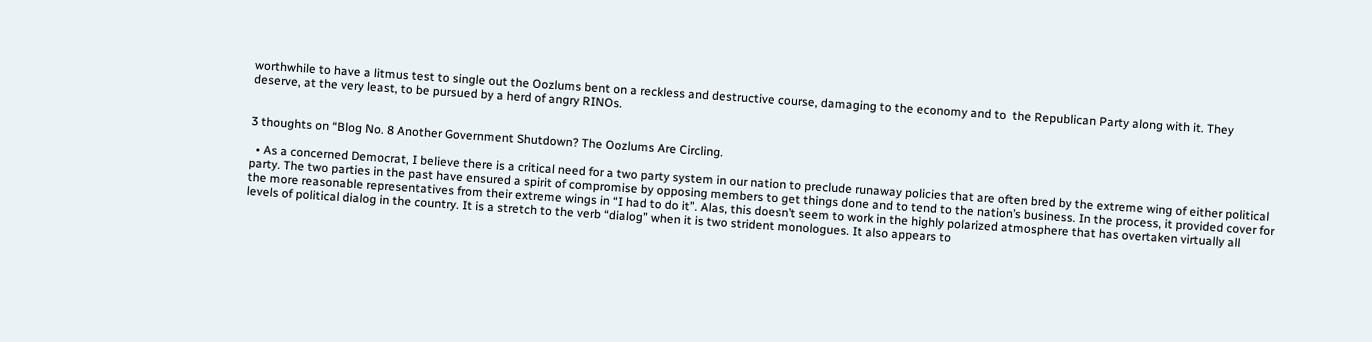worthwhile to have a litmus test to single out the Oozlums bent on a reckless and destructive course, damaging to the economy and to  the Republican Party along with it. They deserve, at the very least, to be pursued by a herd of angry RINOs.


3 thoughts on “Blog No. 8 Another Government Shutdown? The Oozlums Are Circling.

  • As a concerned Democrat, I believe there is a critical need for a two party system in our nation to preclude runaway policies that are often bred by the extreme wing of either political party. The two parties in the past have ensured a spirit of compromise by opposing members to get things done and to tend to the nation’s business. In the process, it provided cover for the more reasonable representatives from their extreme wings in “I had to do it”. Alas, this doesn’t seem to work in the highly polarized atmosphere that has overtaken virtually all levels of political dialog in the country. It is a stretch to the verb “dialog” when it is two strident monologues. It also appears to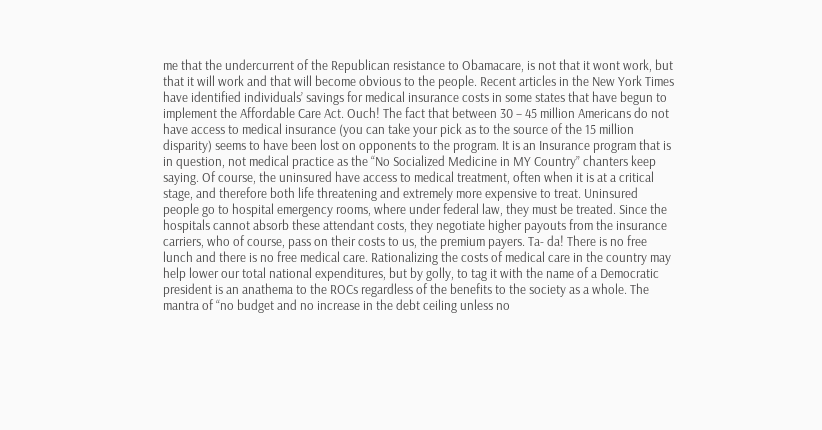me that the undercurrent of the Republican resistance to Obamacare, is not that it wont work, but that it will work and that will become obvious to the people. Recent articles in the New York Times have identified individuals’ savings for medical insurance costs in some states that have begun to implement the Affordable Care Act. Ouch! The fact that between 30 – 45 million Americans do not have access to medical insurance (you can take your pick as to the source of the 15 million disparity) seems to have been lost on opponents to the program. It is an Insurance program that is in question, not medical practice as the “No Socialized Medicine in MY Country” chanters keep saying. Of course, the uninsured have access to medical treatment, often when it is at a critical stage, and therefore both life threatening and extremely more expensive to treat. Uninsured people go to hospital emergency rooms, where under federal law, they must be treated. Since the hospitals cannot absorb these attendant costs, they negotiate higher payouts from the insurance carriers, who of course, pass on their costs to us, the premium payers. Ta- da! There is no free lunch and there is no free medical care. Rationalizing the costs of medical care in the country may help lower our total national expenditures, but by golly, to tag it with the name of a Democratic president is an anathema to the ROCs regardless of the benefits to the society as a whole. The mantra of “no budget and no increase in the debt ceiling unless no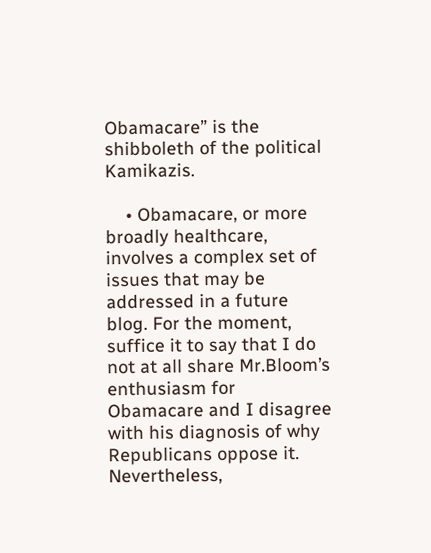Obamacare” is the shibboleth of the political Kamikazis.

    • Obamacare, or more broadly healthcare, involves a complex set of issues that may be addressed in a future blog. For the moment, suffice it to say that I do not at all share Mr.Bloom’s enthusiasm for Obamacare and I disagree with his diagnosis of why Republicans oppose it. Nevertheless,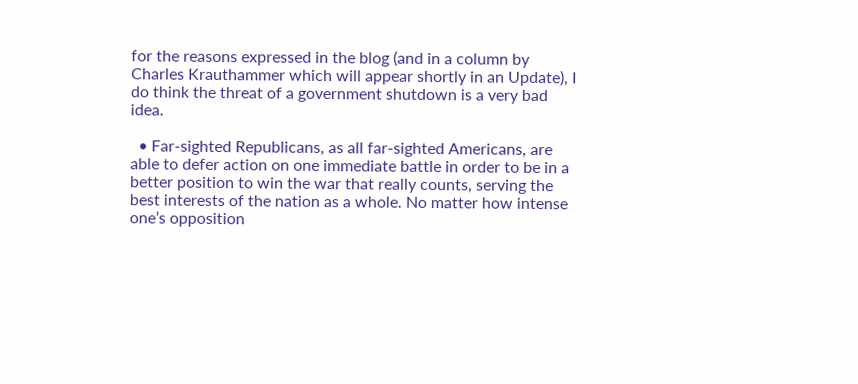for the reasons expressed in the blog (and in a column by Charles Krauthammer which will appear shortly in an Update), I do think the threat of a government shutdown is a very bad idea.

  • Far-sighted Republicans, as all far-sighted Americans, are able to defer action on one immediate battle in order to be in a better position to win the war that really counts, serving the best interests of the nation as a whole. No matter how intense one’s opposition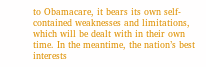to Obamacare, it bears its own self-contained weaknesses and limitations, which will be dealt with in their own time. In the meantime, the nation’s best interests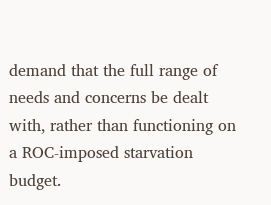demand that the full range of needs and concerns be dealt with, rather than functioning on a ROC-imposed starvation budget.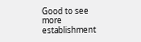Good to see more establishment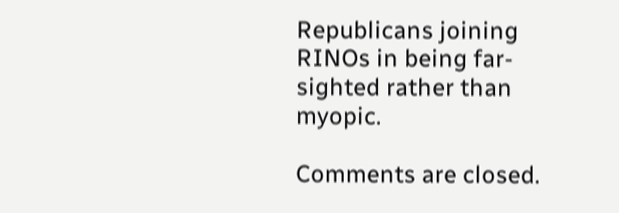Republicans joining RINOs in being far-sighted rather than myopic.

Comments are closed.